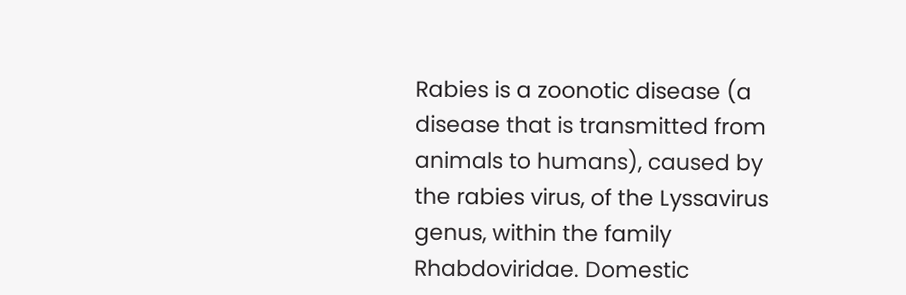Rabies is a zoonotic disease (a disease that is transmitted from animals to humans), caused by the rabies virus, of the Lyssavirus genus, within the family Rhabdoviridae. Domestic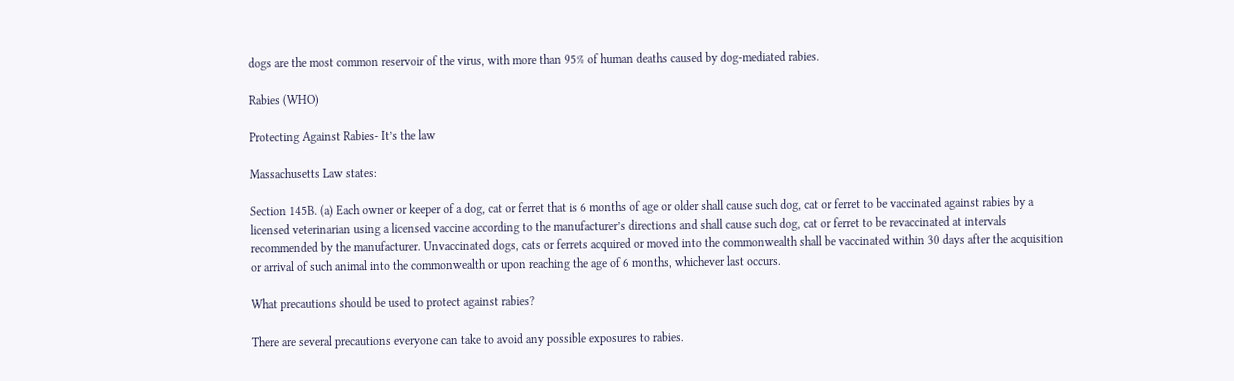dogs are the most common reservoir of the virus, with more than 95% of human deaths caused by dog-mediated rabies.

Rabies (WHO)

Protecting Against Rabies- It’s the law

Massachusetts Law states:

Section 145B. (a) Each owner or keeper of a dog, cat or ferret that is 6 months of age or older shall cause such dog, cat or ferret to be vaccinated against rabies by a licensed veterinarian using a licensed vaccine according to the manufacturer’s directions and shall cause such dog, cat or ferret to be revaccinated at intervals recommended by the manufacturer. Unvaccinated dogs, cats or ferrets acquired or moved into the commonwealth shall be vaccinated within 30 days after the acquisition or arrival of such animal into the commonwealth or upon reaching the age of 6 months, whichever last occurs.

What precautions should be used to protect against rabies?

There are several precautions everyone can take to avoid any possible exposures to rabies.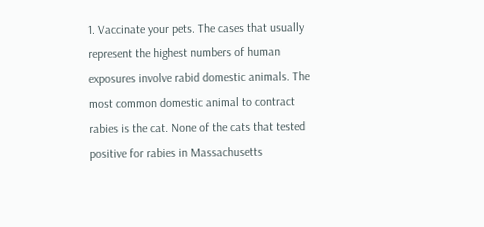1. Vaccinate your pets. The cases that usually represent the highest numbers of human exposures involve rabid domestic animals. The most common domestic animal to contract rabies is the cat. None of the cats that tested positive for rabies in Massachusetts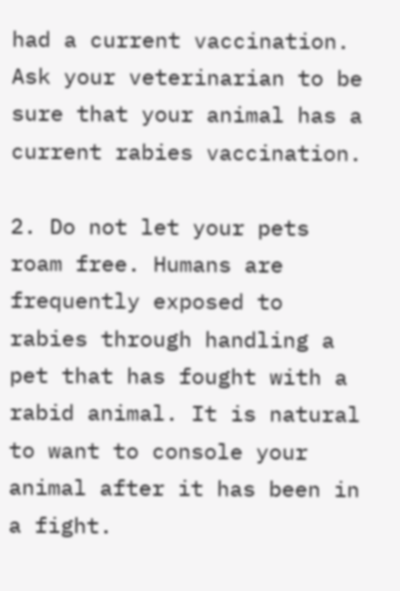had a current vaccination. Ask your veterinarian to be sure that your animal has a current rabies vaccination.

2. Do not let your pets roam free. Humans are frequently exposed to rabies through handling a pet that has fought with a rabid animal. It is natural to want to console your animal after it has been in a fight.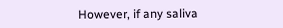However, if any saliva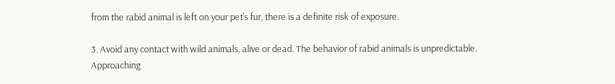from the rabid animal is left on your pet’s fur, there is a definite risk of exposure.

3. Avoid any contact with wild animals, alive or dead. The behavior of rabid animals is unpredictable. Approaching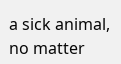a sick animal, no matter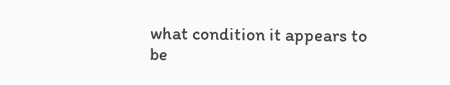what condition it appears to be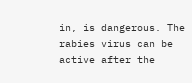in, is dangerous. The rabies virus can be active after the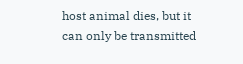host animal dies, but it can only be transmitted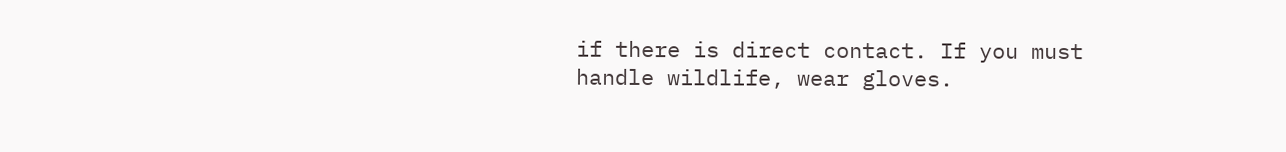if there is direct contact. If you must handle wildlife, wear gloves.